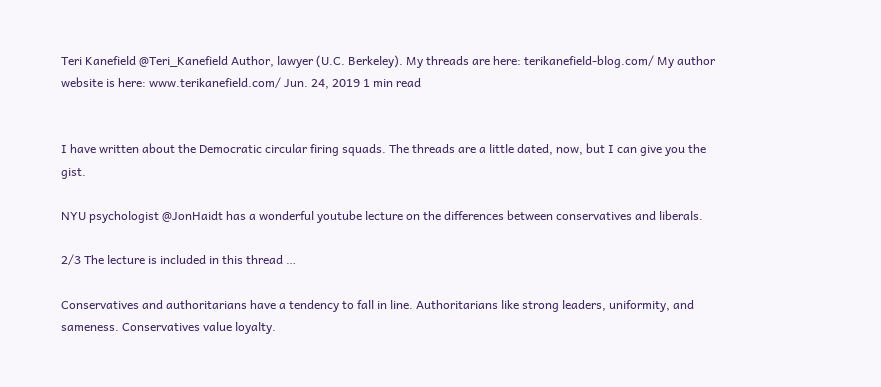Teri Kanefield @Teri_Kanefield Author, lawyer (U.C. Berkeley). My threads are here: terikanefield-blog.com/ My author website is here: www.terikanefield.com/ Jun. 24, 2019 1 min read


I have written about the Democratic circular firing squads. The threads are a little dated, now, but I can give you the gist.

NYU psychologist @JonHaidt has a wonderful youtube lecture on the differences between conservatives and liberals.

2/3 The lecture is included in this thread …

Conservatives and authoritarians have a tendency to fall in line. Authoritarians like strong leaders, uniformity, and sameness. Conservatives value loyalty.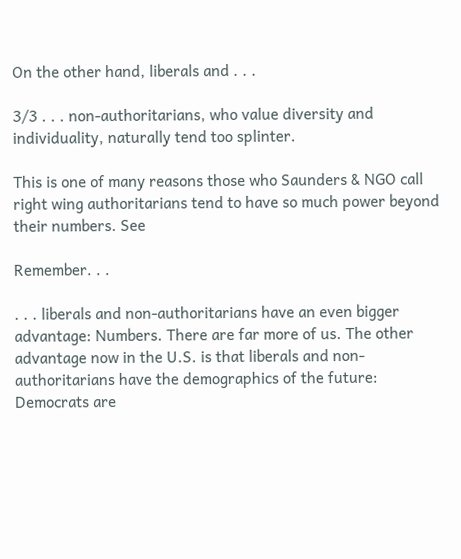On the other hand, liberals and . . .

3/3 . . . non-authoritarians, who value diversity and individuality, naturally tend too splinter.

This is one of many reasons those who Saunders & NGO call right wing authoritarians tend to have so much power beyond their numbers. See

Remember. . .

. . . liberals and non-authoritarians have an even bigger advantage: Numbers. There are far more of us. The other advantage now in the U.S. is that liberals and non-authoritarians have the demographics of the future: Democrats are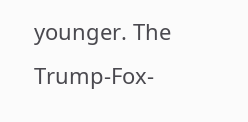younger. The Trump-Fox-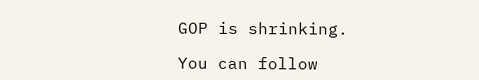GOP is shrinking.

You can follow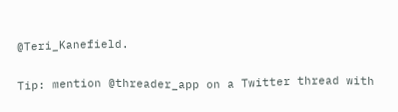@Teri_Kanefield.


Tip: mention @threader_app on a Twitter thread with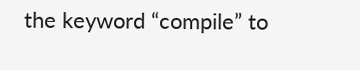the keyword “compile” to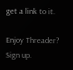get a link to it.

Enjoy Threader? Sign up.